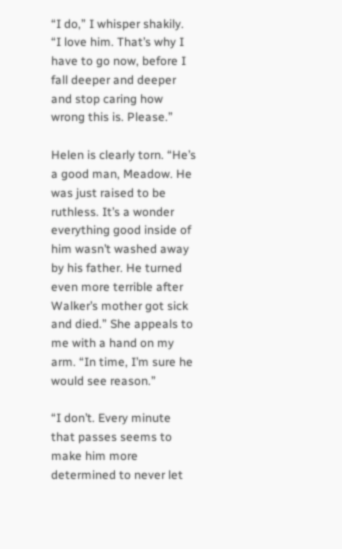“I do,” I whisper shakily. “I love him. That’s why I have to go now, before I fall deeper and deeper and stop caring how wrong this is. Please.”

Helen is clearly torn. “He’s a good man, Meadow. He was just raised to be ruthless. It’s a wonder everything good inside of him wasn’t washed away by his father. He turned even more terrible after Walker’s mother got sick and died.” She appeals to me with a hand on my arm. “In time, I’m sure he would see reason.”

“I don’t. Every minute that passes seems to make him more determined to never let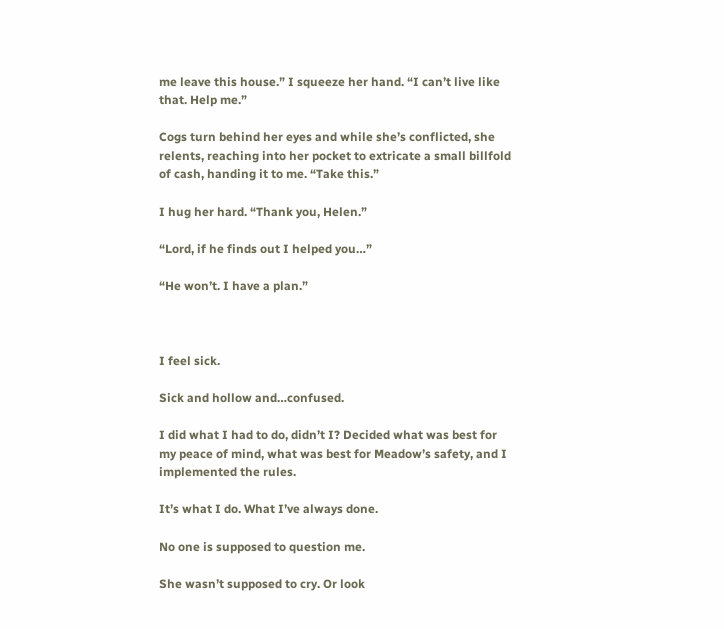me leave this house.” I squeeze her hand. “I can’t live like that. Help me.”

Cogs turn behind her eyes and while she’s conflicted, she relents, reaching into her pocket to extricate a small billfold of cash, handing it to me. “Take this.”

I hug her hard. “Thank you, Helen.”

“Lord, if he finds out I helped you…”

“He won’t. I have a plan.”



I feel sick.

Sick and hollow and…confused.

I did what I had to do, didn’t I? Decided what was best for my peace of mind, what was best for Meadow’s safety, and I implemented the rules.

It’s what I do. What I’ve always done.

No one is supposed to question me.

She wasn’t supposed to cry. Or look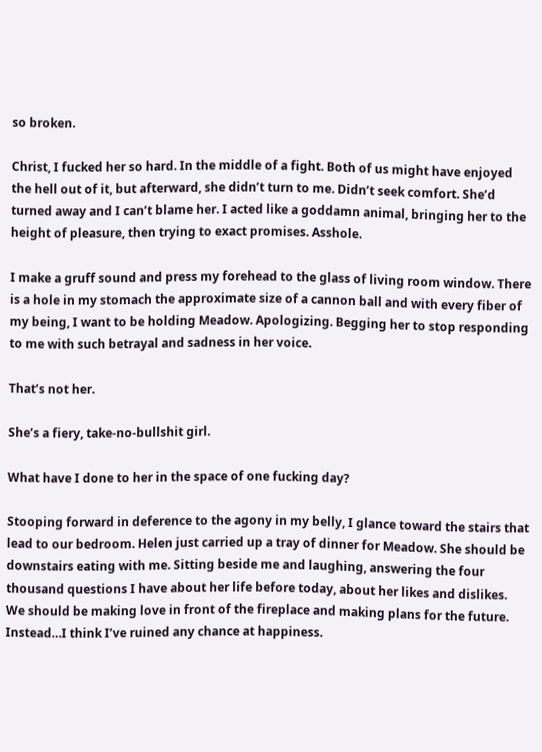so broken.

Christ, I fucked her so hard. In the middle of a fight. Both of us might have enjoyed the hell out of it, but afterward, she didn’t turn to me. Didn’t seek comfort. She’d turned away and I can’t blame her. I acted like a goddamn animal, bringing her to the height of pleasure, then trying to exact promises. Asshole.

I make a gruff sound and press my forehead to the glass of living room window. There is a hole in my stomach the approximate size of a cannon ball and with every fiber of my being, I want to be holding Meadow. Apologizing. Begging her to stop responding to me with such betrayal and sadness in her voice.

That’s not her.

She’s a fiery, take-no-bullshit girl.

What have I done to her in the space of one fucking day?

Stooping forward in deference to the agony in my belly, I glance toward the stairs that lead to our bedroom. Helen just carried up a tray of dinner for Meadow. She should be downstairs eating with me. Sitting beside me and laughing, answering the four thousand questions I have about her life before today, about her likes and dislikes. We should be making love in front of the fireplace and making plans for the future. Instead…I think I’ve ruined any chance at happiness.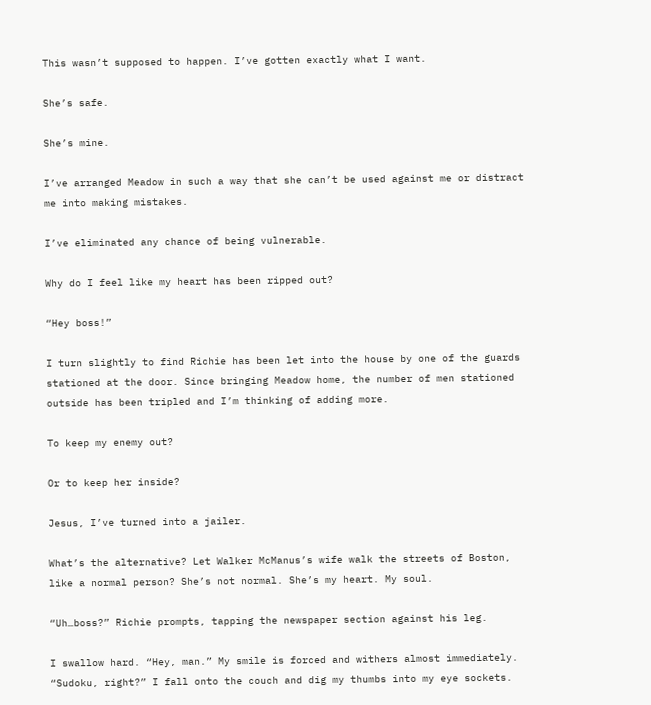This wasn’t supposed to happen. I’ve gotten exactly what I want.

She’s safe.

She’s mine.

I’ve arranged Meadow in such a way that she can’t be used against me or distract me into making mistakes.

I’ve eliminated any chance of being vulnerable.

Why do I feel like my heart has been ripped out?

“Hey boss!”

I turn slightly to find Richie has been let into the house by one of the guards stationed at the door. Since bringing Meadow home, the number of men stationed outside has been tripled and I’m thinking of adding more.

To keep my enemy out?

Or to keep her inside?

Jesus, I’ve turned into a jailer.

What’s the alternative? Let Walker McManus’s wife walk the streets of Boston, like a normal person? She’s not normal. She’s my heart. My soul.

“Uh…boss?” Richie prompts, tapping the newspaper section against his leg.

I swallow hard. “Hey, man.” My smile is forced and withers almost immediately. “Sudoku, right?” I fall onto the couch and dig my thumbs into my eye sockets.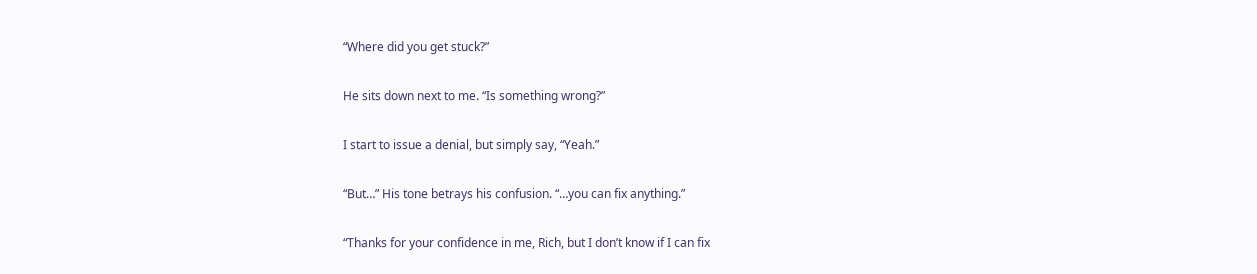“Where did you get stuck?”

He sits down next to me. “Is something wrong?”

I start to issue a denial, but simply say, “Yeah.”

“But…” His tone betrays his confusion. “…you can fix anything.”

“Thanks for your confidence in me, Rich, but I don’t know if I can fix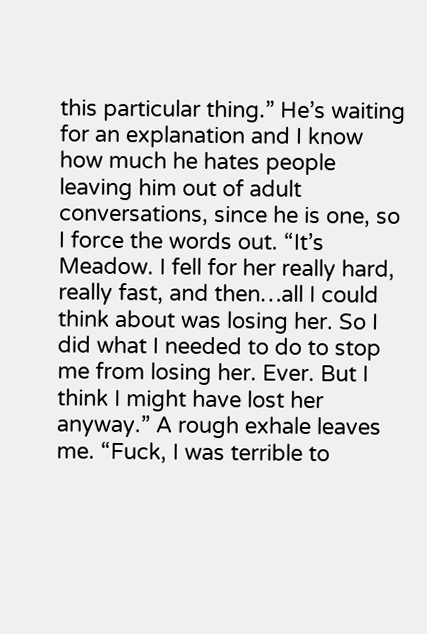this particular thing.” He’s waiting for an explanation and I know how much he hates people leaving him out of adult conversations, since he is one, so I force the words out. “It’s Meadow. I fell for her really hard, really fast, and then…all I could think about was losing her. So I did what I needed to do to stop me from losing her. Ever. But I think I might have lost her anyway.” A rough exhale leaves me. “Fuck, I was terrible to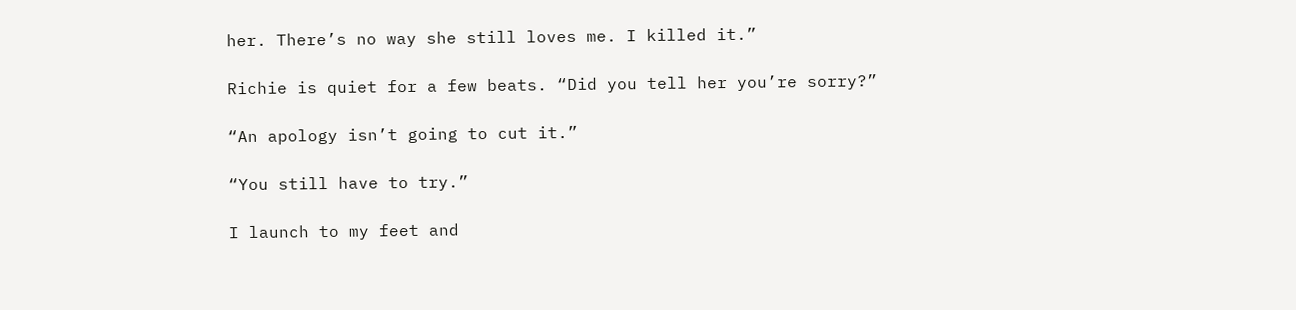her. There’s no way she still loves me. I killed it.”

Richie is quiet for a few beats. “Did you tell her you’re sorry?”

“An apology isn’t going to cut it.”

“You still have to try.”

I launch to my feet and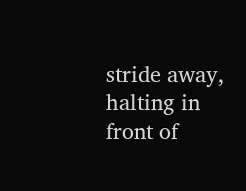stride away, halting in front of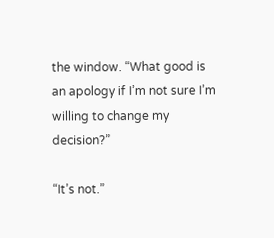the window. “What good is an apology if I’m not sure I’m willing to change my decision?”

“It’s not.”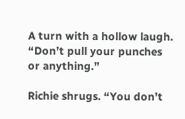A turn with a hollow laugh. “Don’t pull your punches or anything.”

Richie shrugs. “You don’t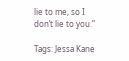lie to me, so I don’t lie to you.”

Tags: Jessa Kane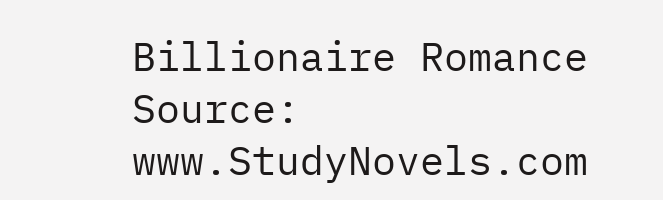Billionaire Romance
Source: www.StudyNovels.com